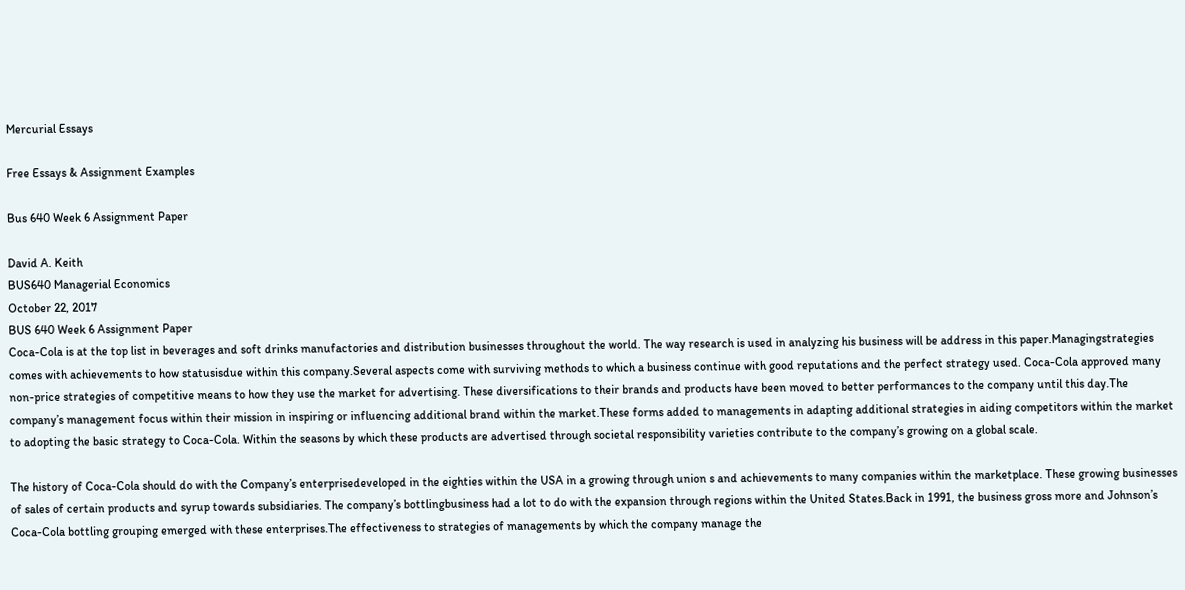Mercurial Essays

Free Essays & Assignment Examples

Bus 640 Week 6 Assignment Paper

David A. Keith
BUS640 Managerial Economics
October 22, 2017
BUS 640 Week 6 Assignment Paper
Coca-Cola is at the top list in beverages and soft drinks manufactories and distribution businesses throughout the world. The way research is used in analyzing his business will be address in this paper.Managingstrategies comes with achievements to how statusisdue within this company.Several aspects come with surviving methods to which a business continue with good reputations and the perfect strategy used. Coca-Cola approved many non-price strategies of competitive means to how they use the market for advertising. These diversifications to their brands and products have been moved to better performances to the company until this day.The company’s management focus within their mission in inspiring or influencing additional brand within the market.These forms added to managements in adapting additional strategies in aiding competitors within the market to adopting the basic strategy to Coca-Cola. Within the seasons by which these products are advertised through societal responsibility varieties contribute to the company’s growing on a global scale.

The history of Coca-Cola should do with the Company’s enterprisedeveloped in the eighties within the USA in a growing through union s and achievements to many companies within the marketplace. These growing businesses of sales of certain products and syrup towards subsidiaries. The company’s bottlingbusiness had a lot to do with the expansion through regions within the United States.Back in 1991, the business gross more and Johnson’s Coca-Cola bottling grouping emerged with these enterprises.The effectiveness to strategies of managements by which the company manage the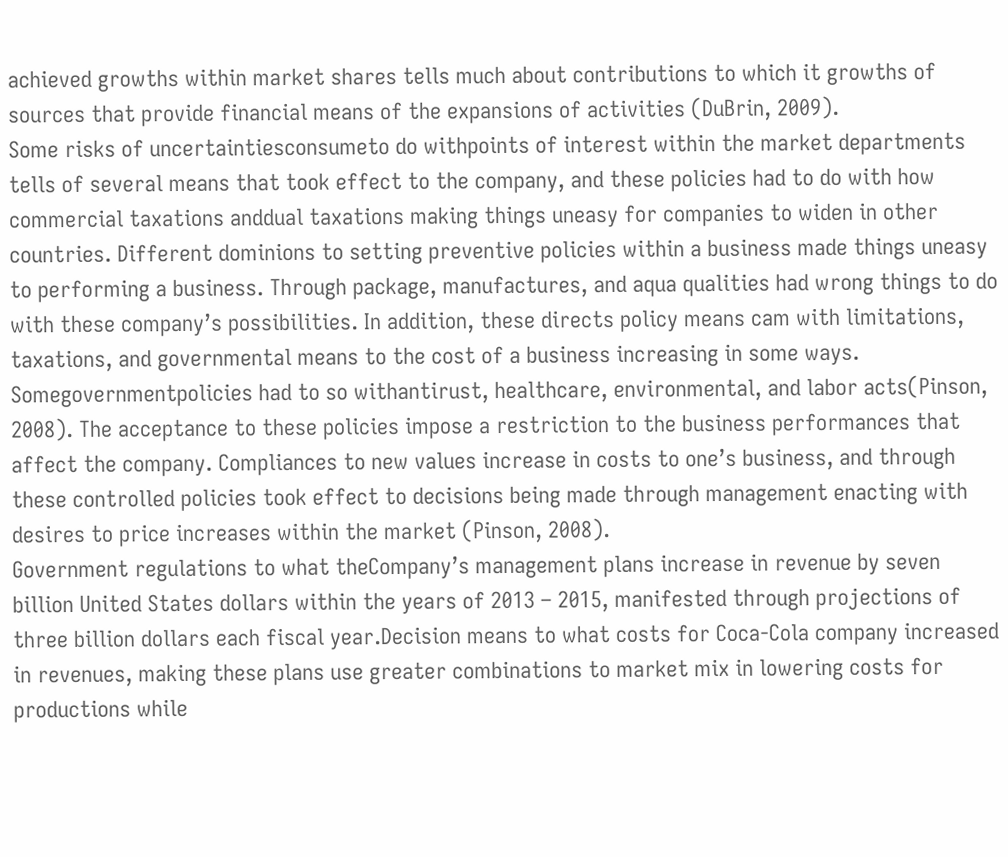achieved growths within market shares tells much about contributions to which it growths of sources that provide financial means of the expansions of activities (DuBrin, 2009).
Some risks of uncertaintiesconsumeto do withpoints of interest within the market departments tells of several means that took effect to the company, and these policies had to do with how commercial taxations anddual taxations making things uneasy for companies to widen in other countries. Different dominions to setting preventive policies within a business made things uneasy to performing a business. Through package, manufactures, and aqua qualities had wrong things to do with these company’s possibilities. In addition, these directs policy means cam with limitations, taxations, and governmental means to the cost of a business increasing in some ways. Somegovernmentpolicies had to so withantirust, healthcare, environmental, and labor acts(Pinson, 2008). The acceptance to these policies impose a restriction to the business performances that affect the company. Compliances to new values increase in costs to one’s business, and through these controlled policies took effect to decisions being made through management enacting with desires to price increases within the market (Pinson, 2008).
Government regulations to what theCompany’s management plans increase in revenue by seven billion United States dollars within the years of 2013 – 2015, manifested through projections of three billion dollars each fiscal year.Decision means to what costs for Coca-Cola company increased in revenues, making these plans use greater combinations to market mix in lowering costs for productions while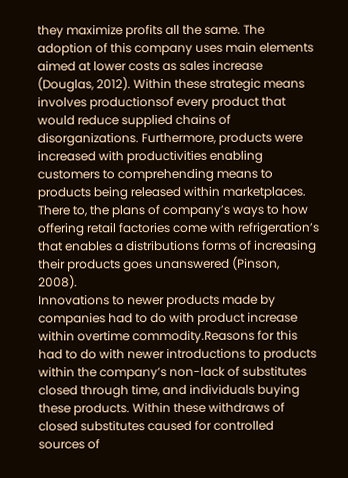they maximize profits all the same. The adoption of this company uses main elements aimed at lower costs as sales increase (Douglas, 2012). Within these strategic means involves productionsof every product that would reduce supplied chains of disorganizations. Furthermore, products were increased with productivities enabling customers to comprehending means to products being released within marketplaces. There to, the plans of company’s ways to how offering retail factories come with refrigeration’s that enables a distributions forms of increasing their products goes unanswered (Pinson, 2008).
Innovations to newer products made by companies had to do with product increase within overtime commodity.Reasons for this had to do with newer introductions to products within the company’s non-lack of substitutes closed through time, and individuals buying these products. Within these withdraws of closed substitutes caused for controlled sources of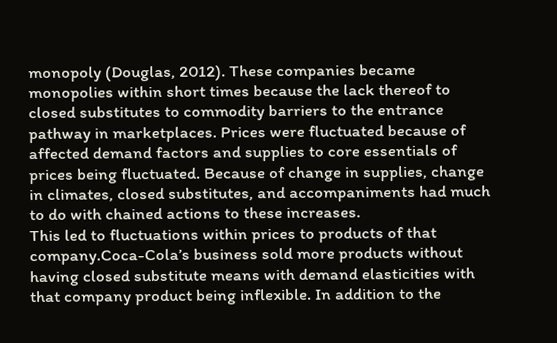monopoly (Douglas, 2012). These companies became monopolies within short times because the lack thereof to closed substitutes to commodity barriers to the entrance pathway in marketplaces. Prices were fluctuated because of affected demand factors and supplies to core essentials of prices being fluctuated. Because of change in supplies, change in climates, closed substitutes, and accompaniments had much to do with chained actions to these increases.
This led to fluctuations within prices to products of that company.Coca-Cola’s business sold more products without having closed substitute means with demand elasticities with that company product being inflexible. In addition to the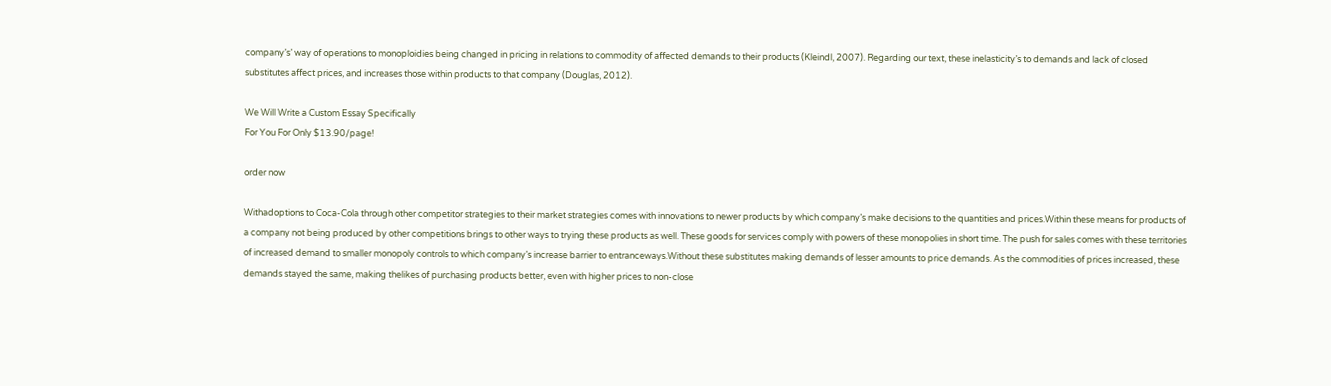company’s’ way of operations to monoploidies being changed in pricing in relations to commodity of affected demands to their products (Kleindl, 2007). Regarding our text, these inelasticity’s to demands and lack of closed substitutes affect prices, and increases those within products to that company (Douglas, 2012).

We Will Write a Custom Essay Specifically
For You For Only $13.90/page!

order now

Withadoptions to Coca-Cola through other competitor strategies to their market strategies comes with innovations to newer products by which company’s make decisions to the quantities and prices.Within these means for products of a company not being produced by other competitions brings to other ways to trying these products as well. These goods for services comply with powers of these monopolies in short time. The push for sales comes with these territories of increased demand to smaller monopoly controls to which company’s increase barrier to entranceways.Without these substitutes making demands of lesser amounts to price demands. As the commodities of prices increased, these demands stayed the same, making thelikes of purchasing products better, even with higher prices to non-close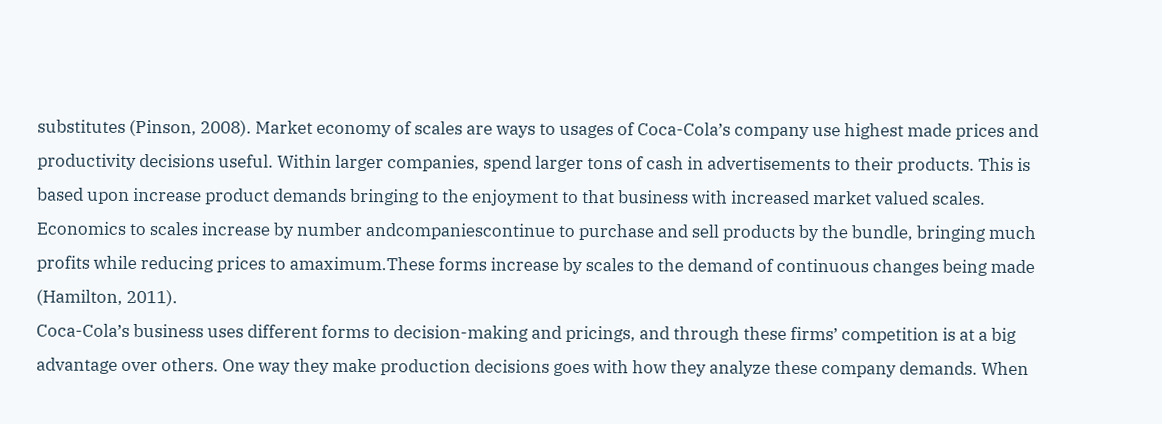substitutes (Pinson, 2008). Market economy of scales are ways to usages of Coca-Cola’s company use highest made prices and productivity decisions useful. Within larger companies, spend larger tons of cash in advertisements to their products. This is based upon increase product demands bringing to the enjoyment to that business with increased market valued scales. Economics to scales increase by number andcompaniescontinue to purchase and sell products by the bundle, bringing much profits while reducing prices to amaximum.These forms increase by scales to the demand of continuous changes being made (Hamilton, 2011).
Coca-Cola’s business uses different forms to decision-making and pricings, and through these firms’ competition is at a big advantage over others. One way they make production decisions goes with how they analyze these company demands. When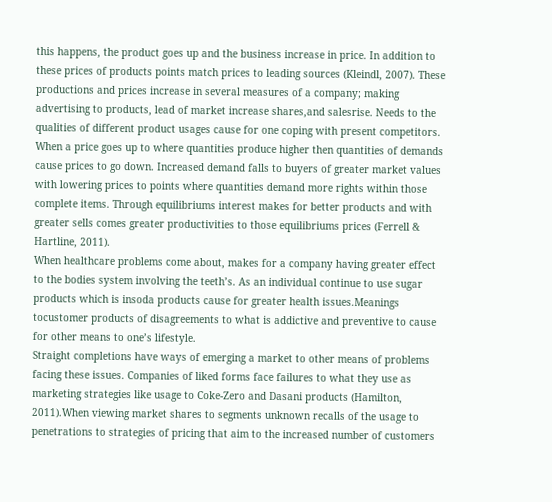this happens, the product goes up and the business increase in price. In addition to these prices of products points match prices to leading sources (Kleindl, 2007). These productions and prices increase in several measures of a company; making advertising to products, lead of market increase shares,and salesrise. Needs to the qualities of different product usages cause for one coping with present competitors. When a price goes up to where quantities produce higher then quantities of demands cause prices to go down. Increased demand falls to buyers of greater market values with lowering prices to points where quantities demand more rights within those complete items. Through equilibriums interest makes for better products and with greater sells comes greater productivities to those equilibriums prices (Ferrell & Hartline, 2011).
When healthcare problems come about, makes for a company having greater effect to the bodies system involving the teeth’s. As an individual continue to use sugar products which is insoda products cause for greater health issues.Meanings tocustomer products of disagreements to what is addictive and preventive to cause for other means to one’s lifestyle.
Straight completions have ways of emerging a market to other means of problems facing these issues. Companies of liked forms face failures to what they use as marketing strategies like usage to Coke-Zero and Dasani products (Hamilton, 2011).When viewing market shares to segments unknown recalls of the usage to penetrations to strategies of pricing that aim to the increased number of customers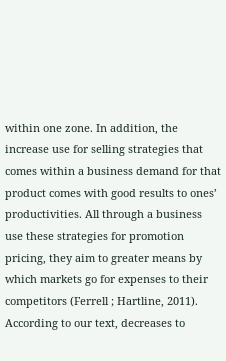within one zone. In addition, the increase use for selling strategies that comes within a business demand for that product comes with good results to ones’ productivities. All through a business use these strategies for promotion pricing, they aim to greater means by which markets go for expenses to their competitors (Ferrell ; Hartline, 2011).
According to our text, decreases to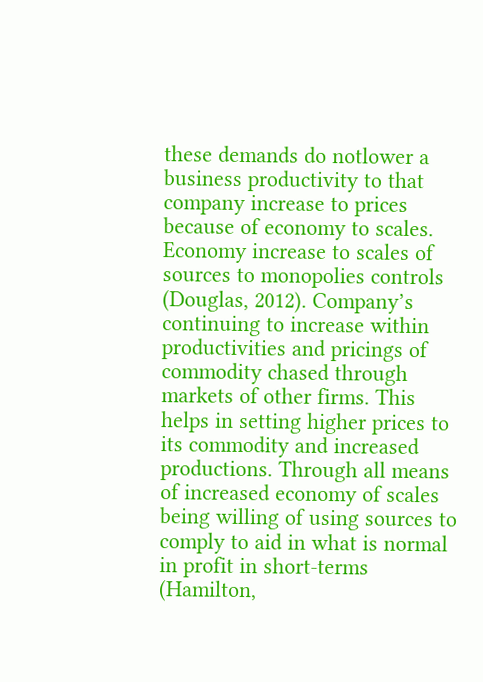these demands do notlower a business productivity to that company increase to prices because of economy to scales. Economy increase to scales of sources to monopolies controls (Douglas, 2012). Company’s continuing to increase within productivities and pricings of commodity chased through markets of other firms. This helps in setting higher prices to its commodity and increased productions. Through all means of increased economy of scales being willing of using sources to comply to aid in what is normal in profit in short-terms (Hamilton,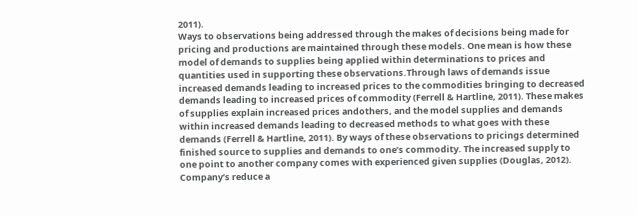2011).
Ways to observations being addressed through the makes of decisions being made for pricing and productions are maintained through these models. One mean is how these model of demands to supplies being applied within determinations to prices and quantities used in supporting these observations.Through laws of demands issue increased demands leading to increased prices to the commodities bringing to decreased demands leading to increased prices of commodity (Ferrell & Hartline, 2011). These makes of supplies explain increased prices andothers, and the model supplies and demands within increased demands leading to decreased methods to what goes with these demands (Ferrell & Hartline, 2011). By ways of these observations to pricings determined finished source to supplies and demands to one’s commodity. The increased supply to one point to another company comes with experienced given supplies (Douglas, 2012). Company’s reduce a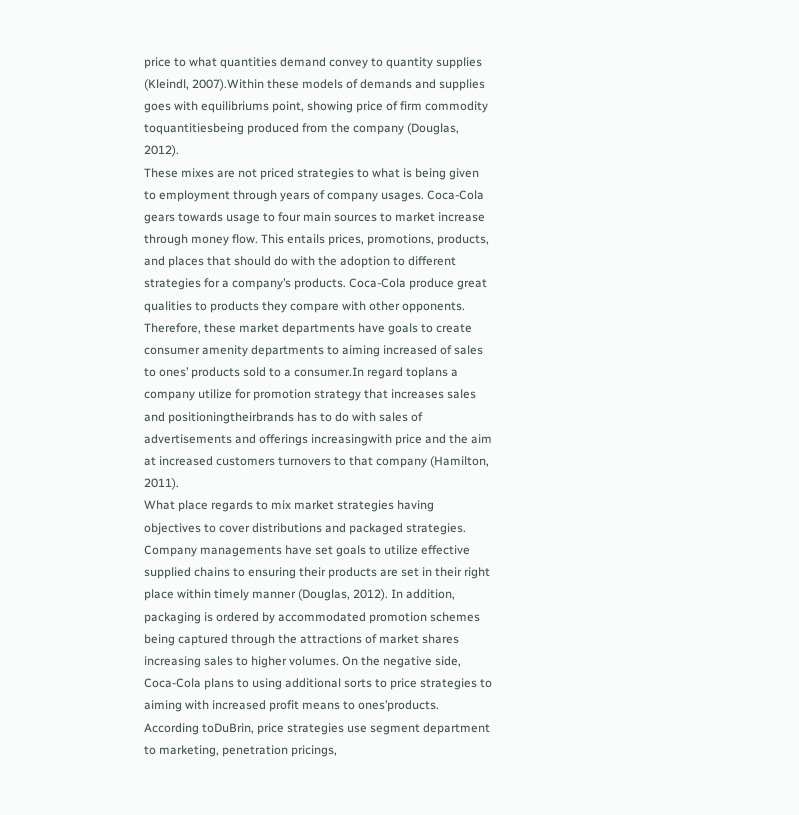price to what quantities demand convey to quantity supplies (Kleindl, 2007).Within these models of demands and supplies goes with equilibriums point, showing price of firm commodity toquantitiesbeing produced from the company (Douglas, 2012).
These mixes are not priced strategies to what is being given to employment through years of company usages. Coca-Cola gears towards usage to four main sources to market increase through money flow. This entails prices, promotions, products, and places that should do with the adoption to different strategies for a company’s products. Coca-Cola produce great qualities to products they compare with other opponents. Therefore, these market departments have goals to create consumer amenity departments to aiming increased of sales to ones’ products sold to a consumer.In regard toplans a company utilize for promotion strategy that increases sales and positioningtheirbrands has to do with sales of advertisements and offerings increasingwith price and the aim at increased customers turnovers to that company (Hamilton, 2011).
What place regards to mix market strategies having objectives to cover distributions and packaged strategies. Company managements have set goals to utilize effective supplied chains to ensuring their products are set in their right place within timely manner (Douglas, 2012). In addition, packaging is ordered by accommodated promotion schemes being captured through the attractions of market shares increasing sales to higher volumes. On the negative side, Coca-Cola plans to using additional sorts to price strategies to aiming with increased profit means to ones’products. According toDuBrin, price strategies use segment department to marketing, penetration pricings,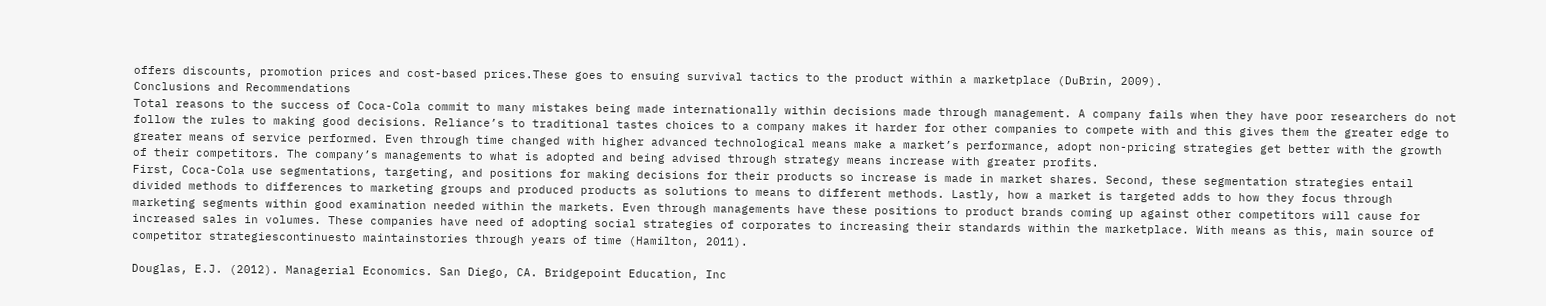offers discounts, promotion prices and cost-based prices.These goes to ensuing survival tactics to the product within a marketplace (DuBrin, 2009).
Conclusions and Recommendations
Total reasons to the success of Coca-Cola commit to many mistakes being made internationally within decisions made through management. A company fails when they have poor researchers do not follow the rules to making good decisions. Reliance’s to traditional tastes choices to a company makes it harder for other companies to compete with and this gives them the greater edge to greater means of service performed. Even through time changed with higher advanced technological means make a market’s performance, adopt non-pricing strategies get better with the growth of their competitors. The company’s managements to what is adopted and being advised through strategy means increase with greater profits.
First, Coca-Cola use segmentations, targeting, and positions for making decisions for their products so increase is made in market shares. Second, these segmentation strategies entail divided methods to differences to marketing groups and produced products as solutions to means to different methods. Lastly, how a market is targeted adds to how they focus through marketing segments within good examination needed within the markets. Even through managements have these positions to product brands coming up against other competitors will cause for increased sales in volumes. These companies have need of adopting social strategies of corporates to increasing their standards within the marketplace. With means as this, main source of competitor strategiescontinuesto maintainstories through years of time (Hamilton, 2011).

Douglas, E.J. (2012). Managerial Economics. San Diego, CA. Bridgepoint Education, Inc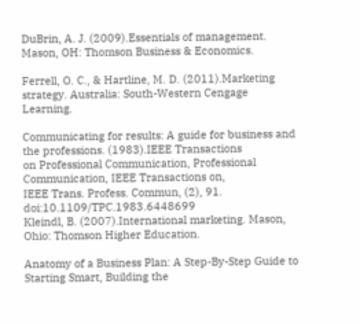DuBrin, A. J. (2009).Essentials of management. Mason, OH: Thomson Business & Economics.

Ferrell, O. C., & Hartline, M. D. (2011).Marketing strategy. Australia: South-Western Cengage Learning.

Communicating for results: A guide for business and the professions. (1983).IEEE Transactions
on Professional Communication, Professional Communication, IEEE Transactions on,
IEEE Trans. Profess. Commun, (2), 91. doi:10.1109/TPC.1983.6448699
Kleindl, B. (2007).International marketing. Mason, Ohio: Thomson Higher Education.

Anatomy of a Business Plan: A Step-By-Step Guide to Starting Smart, Building the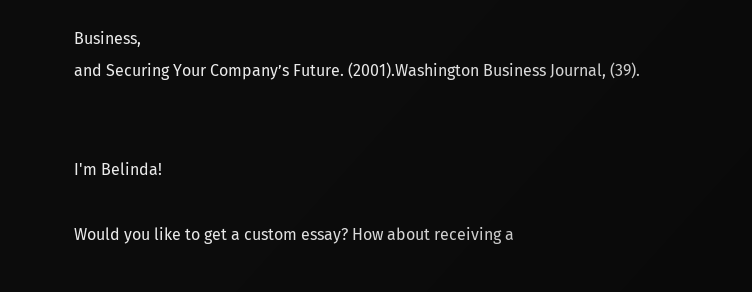Business,
and Securing Your Company’s Future. (2001).Washington Business Journal, (39).


I'm Belinda!

Would you like to get a custom essay? How about receiving a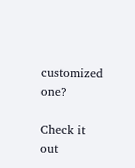customized one?

Check it out